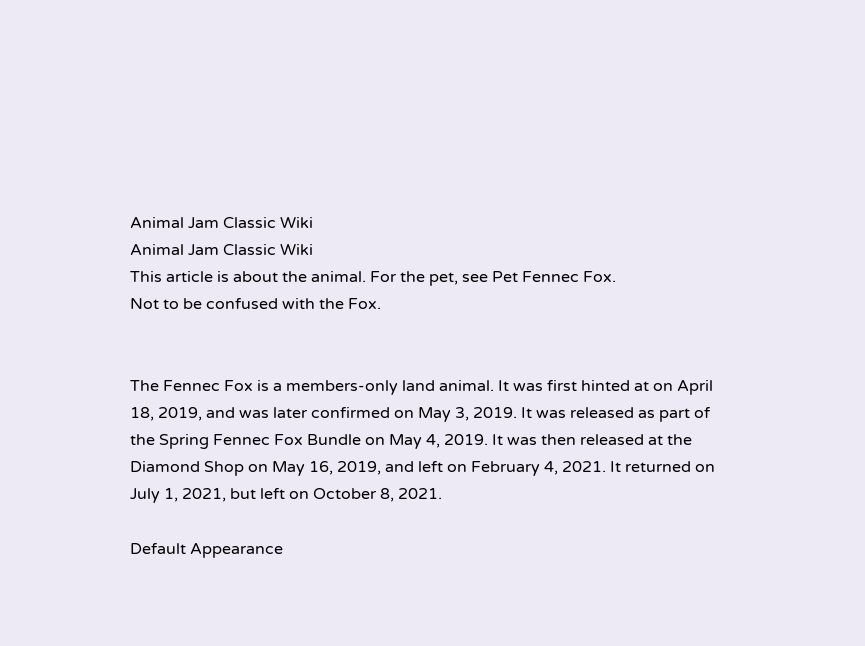Animal Jam Classic Wiki
Animal Jam Classic Wiki
This article is about the animal. For the pet, see Pet Fennec Fox.
Not to be confused with the Fox.


The Fennec Fox is a members-only land animal. It was first hinted at on April 18, 2019, and was later confirmed on May 3, 2019. It was released as part of the Spring Fennec Fox Bundle on May 4, 2019. It was then released at the Diamond Shop on May 16, 2019, and left on February 4, 2021. It returned on July 1, 2021, but left on October 8, 2021.

Default Appearance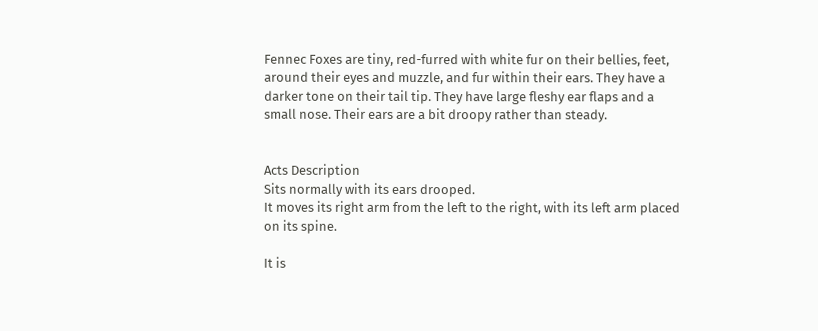Fennec Foxes are tiny, red-furred with white fur on their bellies, feet, around their eyes and muzzle, and fur within their ears. They have a darker tone on their tail tip. They have large fleshy ear flaps and a small nose. Their ears are a bit droopy rather than steady.


Acts Description
Sits normally with its ears drooped.
It moves its right arm from the left to the right, with its left arm placed on its spine.

It is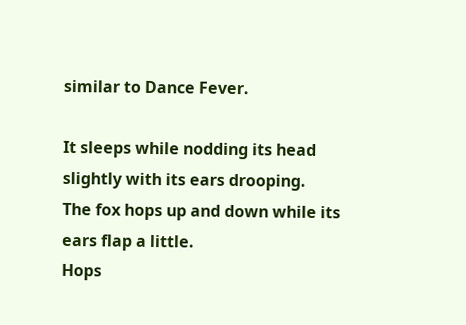similar to Dance Fever.

It sleeps while nodding its head slightly with its ears drooping.
The fox hops up and down while its ears flap a little.
Hops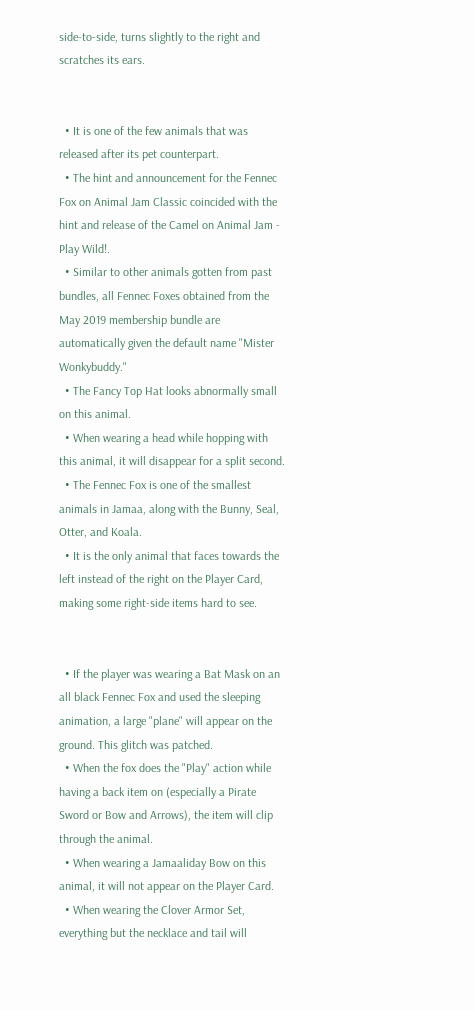side-to-side, turns slightly to the right and scratches its ears.


  • It is one of the few animals that was released after its pet counterpart.
  • The hint and announcement for the Fennec Fox on Animal Jam Classic coincided with the hint and release of the Camel on Animal Jam - Play Wild!.
  • Similar to other animals gotten from past bundles, all Fennec Foxes obtained from the May 2019 membership bundle are automatically given the default name "Mister Wonkybuddy."
  • The Fancy Top Hat looks abnormally small on this animal.
  • When wearing a head while hopping with this animal, it will disappear for a split second.
  • The Fennec Fox is one of the smallest animals in Jamaa, along with the Bunny, Seal, Otter, and Koala.
  • It is the only animal that faces towards the left instead of the right on the Player Card, making some right-side items hard to see.


  • If the player was wearing a Bat Mask on an all black Fennec Fox and used the sleeping animation, a large "plane" will appear on the ground. This glitch was patched.
  • When the fox does the "Play" action while having a back item on (especially a Pirate Sword or Bow and Arrows), the item will clip through the animal.
  • When wearing a Jamaaliday Bow on this animal, it will not appear on the Player Card.
  • When wearing the Clover Armor Set, everything but the necklace and tail will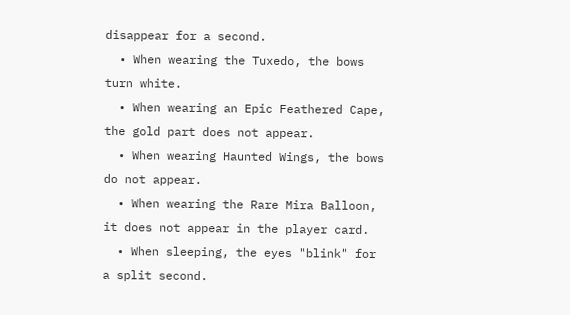disappear for a second.
  • When wearing the Tuxedo, the bows turn white.
  • When wearing an Epic Feathered Cape, the gold part does not appear.
  • When wearing Haunted Wings, the bows do not appear.
  • When wearing the Rare Mira Balloon, it does not appear in the player card.
  • When sleeping, the eyes "blink" for a split second.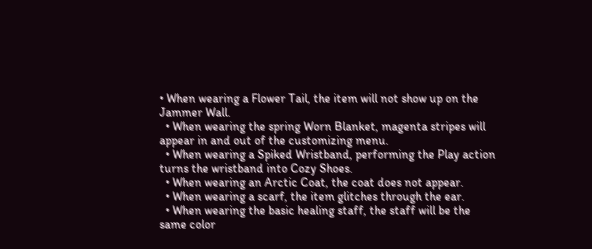• When wearing a Flower Tail, the item will not show up on the Jammer Wall.
  • When wearing the spring Worn Blanket, magenta stripes will appear in and out of the customizing menu.
  • When wearing a Spiked Wristband, performing the Play action turns the wristband into Cozy Shoes.
  • When wearing an Arctic Coat, the coat does not appear.
  • When wearing a scarf, the item glitches through the ear.
  • When wearing the basic healing staff, the staff will be the same color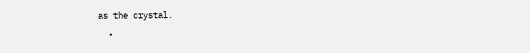as the crystal.
  •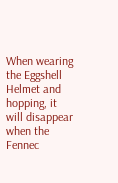When wearing the Eggshell Helmet and hopping, it will disappear when the Fennec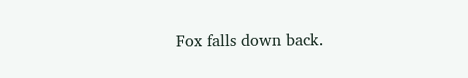Fox falls down back.